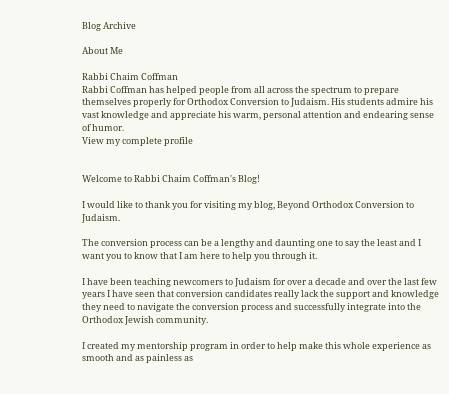Blog Archive

About Me

Rabbi Chaim Coffman
Rabbi Coffman has helped people from all across the spectrum to prepare themselves properly for Orthodox Conversion to Judaism. His students admire his vast knowledge and appreciate his warm, personal attention and endearing sense of humor.
View my complete profile


Welcome to Rabbi Chaim Coffman's Blog!

I would like to thank you for visiting my blog, Beyond Orthodox Conversion to Judaism.

The conversion process can be a lengthy and daunting one to say the least and I want you to know that I am here to help you through it.

I have been teaching newcomers to Judaism for over a decade and over the last few years I have seen that conversion candidates really lack the support and knowledge they need to navigate the conversion process and successfully integrate into the Orthodox Jewish community.

I created my mentorship program in order to help make this whole experience as smooth and as painless as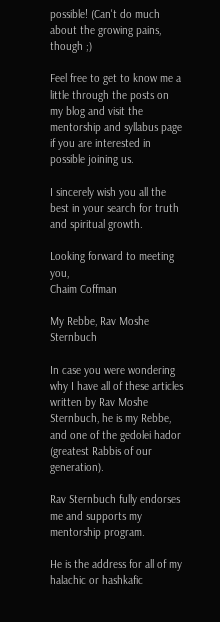possible! (Can't do much about the growing pains, though ;)

Feel free to get to know me a little through the posts on my blog and visit the mentorship and syllabus page if you are interested in possible joining us.

I sincerely wish you all the best in your search for truth and spiritual growth.

Looking forward to meeting you,
Chaim Coffman

My Rebbe, Rav Moshe Sternbuch

In case you were wondering why I have all of these articles written by Rav Moshe Sternbuch, he is my Rebbe, and one of the gedolei hador (greatest Rabbis of our generation).

Rav Sternbuch fully endorses me and supports my mentorship program.

He is the address for all of my halachic or hashkafic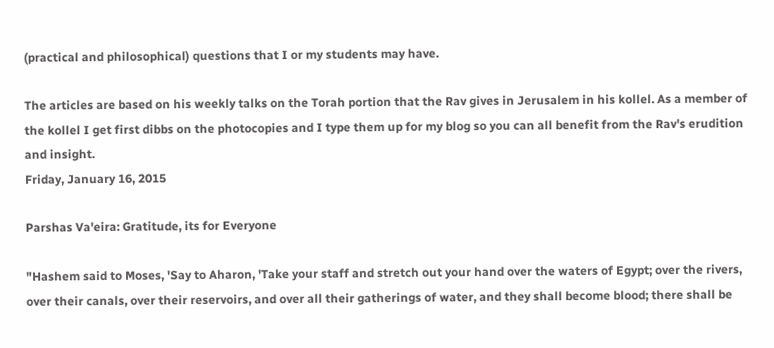(practical and philosophical) questions that I or my students may have.

The articles are based on his weekly talks on the Torah portion that the Rav gives in Jerusalem in his kollel. As a member of the kollel I get first dibbs on the photocopies and I type them up for my blog so you can all benefit from the Rav's erudition and insight.
Friday, January 16, 2015

Parshas Va'eira: Gratitude, its for Everyone

"Hashem said to Moses, 'Say to Aharon, 'Take your staff and stretch out your hand over the waters of Egypt; over the rivers, over their canals, over their reservoirs, and over all their gatherings of water, and they shall become blood; there shall be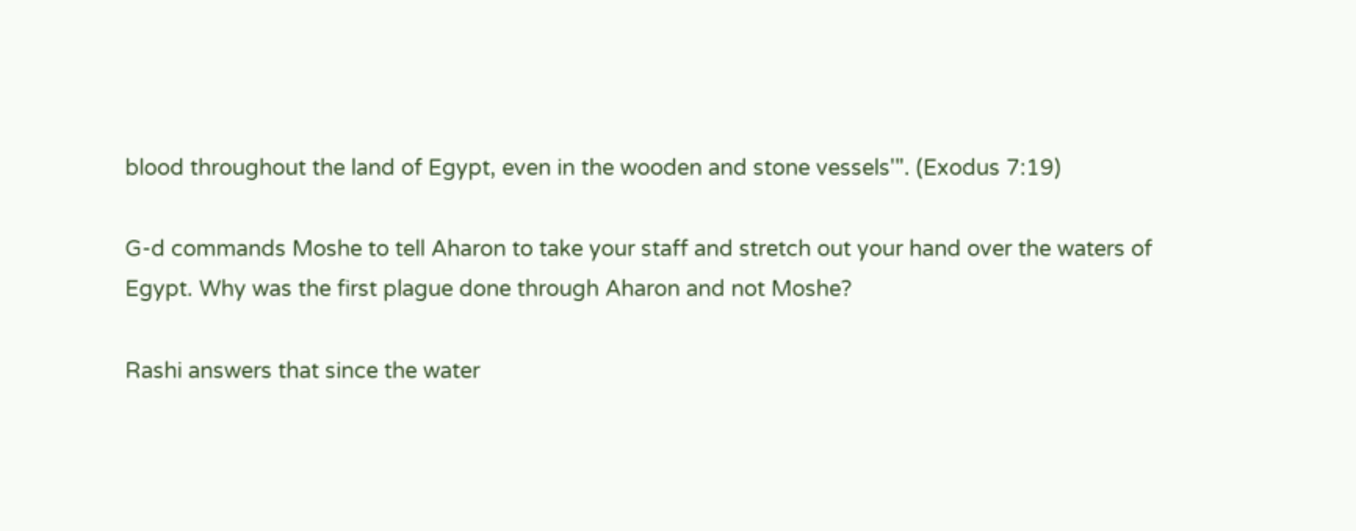blood throughout the land of Egypt, even in the wooden and stone vessels'". (Exodus 7:19)

G-d commands Moshe to tell Aharon to take your staff and stretch out your hand over the waters of Egypt. Why was the first plague done through Aharon and not Moshe?

Rashi answers that since the water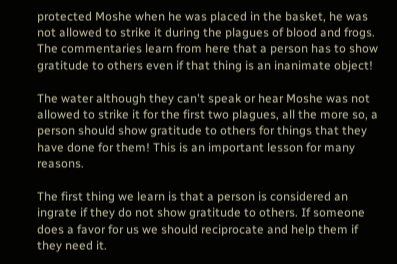protected Moshe when he was placed in the basket, he was not allowed to strike it during the plagues of blood and frogs. The commentaries learn from here that a person has to show gratitude to others even if that thing is an inanimate object!

The water although they can't speak or hear Moshe was not allowed to strike it for the first two plagues, all the more so, a person should show gratitude to others for things that they have done for them! This is an important lesson for many reasons.

The first thing we learn is that a person is considered an ingrate if they do not show gratitude to others. If someone does a favor for us we should reciprocate and help them if they need it.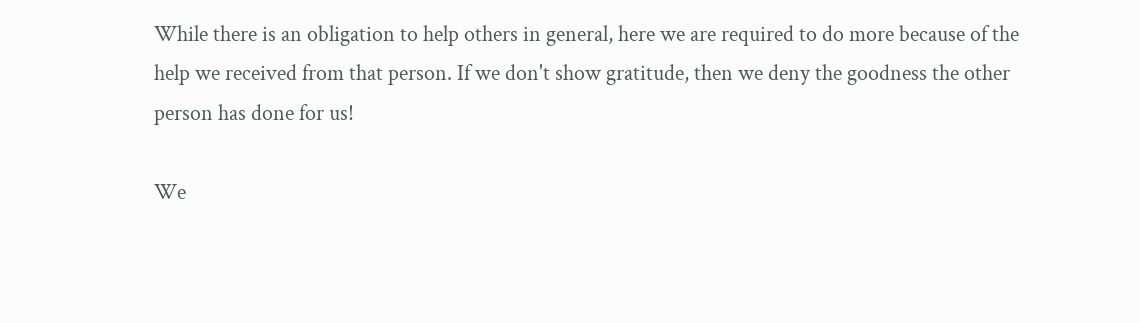While there is an obligation to help others in general, here we are required to do more because of the help we received from that person. If we don't show gratitude, then we deny the goodness the other person has done for us!

We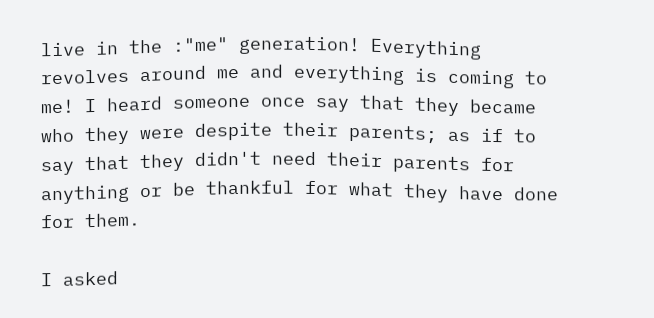live in the :"me" generation! Everything revolves around me and everything is coming to me! I heard someone once say that they became who they were despite their parents; as if to say that they didn't need their parents for anything or be thankful for what they have done for them.

I asked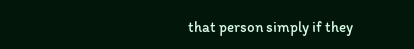that person simply if they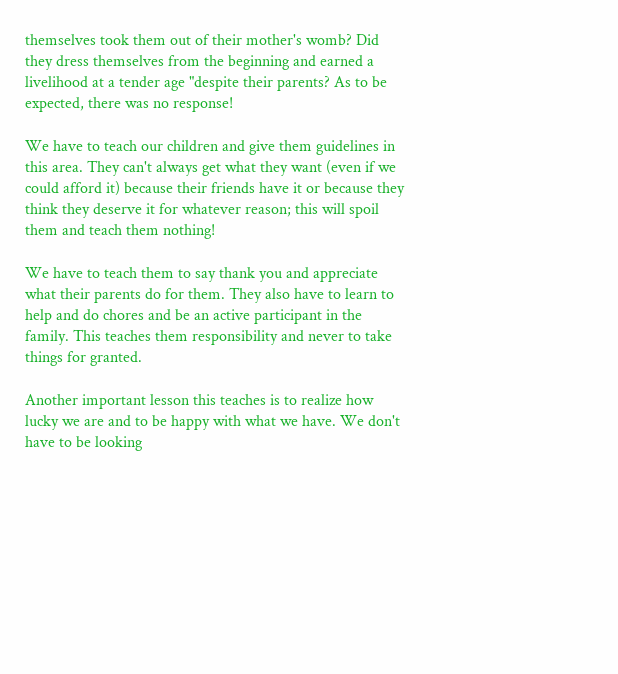themselves took them out of their mother's womb? Did they dress themselves from the beginning and earned a livelihood at a tender age "despite their parents? As to be expected, there was no response!

We have to teach our children and give them guidelines in this area. They can't always get what they want (even if we could afford it) because their friends have it or because they think they deserve it for whatever reason; this will spoil them and teach them nothing!

We have to teach them to say thank you and appreciate what their parents do for them. They also have to learn to help and do chores and be an active participant in the family. This teaches them responsibility and never to take things for granted.

Another important lesson this teaches is to realize how lucky we are and to be happy with what we have. We don't have to be looking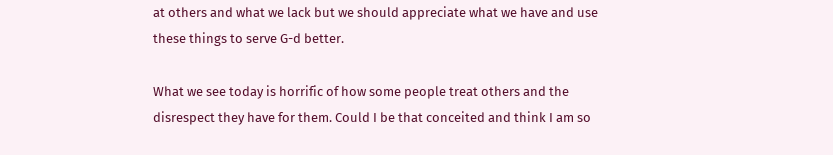at others and what we lack but we should appreciate what we have and use these things to serve G-d better.

What we see today is horrific of how some people treat others and the disrespect they have for them. Could I be that conceited and think I am so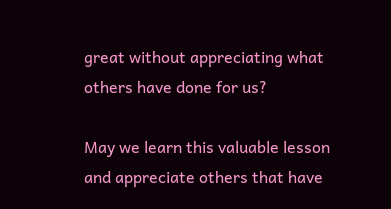great without appreciating what others have done for us?

May we learn this valuable lesson and appreciate others that have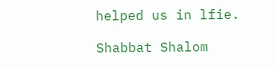helped us in lfie.

Shabbat Shalom